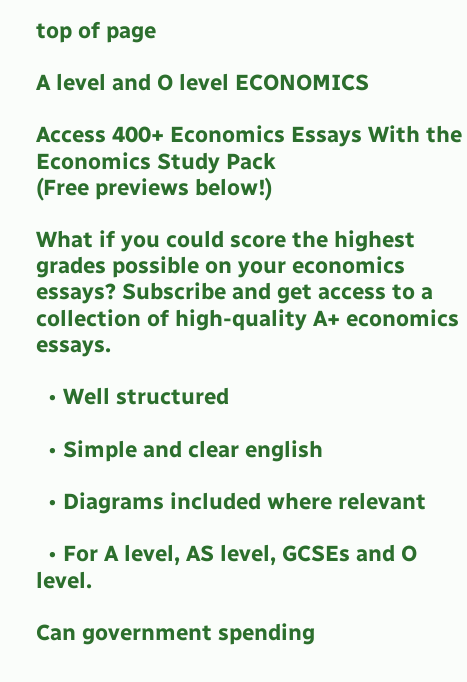top of page

A level and O level ECONOMICS

Access 400+ Economics Essays With the Economics Study Pack
(Free previews below!)

What if you could score the highest grades possible on your economics essays? Subscribe and get access to a collection of high-quality A+ economics essays.

  • Well structured

  • Simple and clear english

  • Diagrams included where relevant

  • For A level, AS level, GCSEs and O level.

Can government spending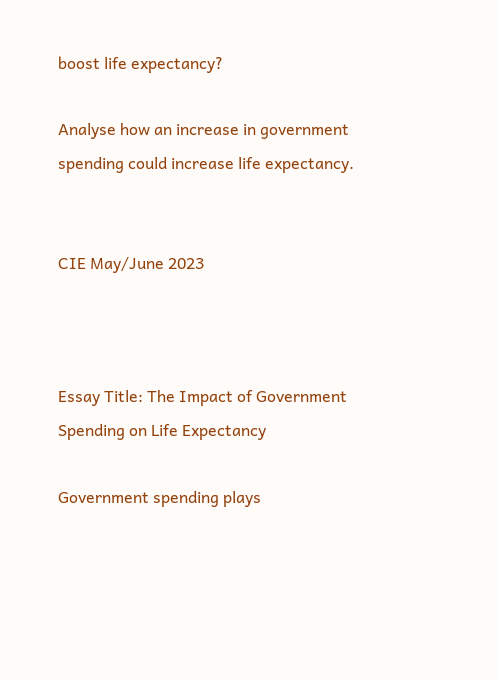boost life expectancy?

Analyse how an increase in government spending could increase life expectancy.


CIE May/June 2023



Essay Title: The Impact of Government Spending on Life Expectancy

Government spending plays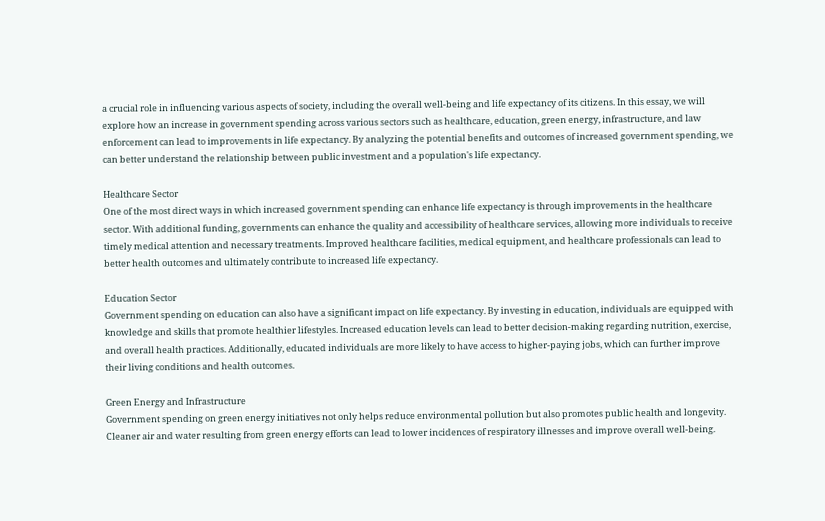a crucial role in influencing various aspects of society, including the overall well-being and life expectancy of its citizens. In this essay, we will explore how an increase in government spending across various sectors such as healthcare, education, green energy, infrastructure, and law enforcement can lead to improvements in life expectancy. By analyzing the potential benefits and outcomes of increased government spending, we can better understand the relationship between public investment and a population's life expectancy.

Healthcare Sector
One of the most direct ways in which increased government spending can enhance life expectancy is through improvements in the healthcare sector. With additional funding, governments can enhance the quality and accessibility of healthcare services, allowing more individuals to receive timely medical attention and necessary treatments. Improved healthcare facilities, medical equipment, and healthcare professionals can lead to better health outcomes and ultimately contribute to increased life expectancy.

Education Sector
Government spending on education can also have a significant impact on life expectancy. By investing in education, individuals are equipped with knowledge and skills that promote healthier lifestyles. Increased education levels can lead to better decision-making regarding nutrition, exercise, and overall health practices. Additionally, educated individuals are more likely to have access to higher-paying jobs, which can further improve their living conditions and health outcomes.

Green Energy and Infrastructure
Government spending on green energy initiatives not only helps reduce environmental pollution but also promotes public health and longevity. Cleaner air and water resulting from green energy efforts can lead to lower incidences of respiratory illnesses and improve overall well-being.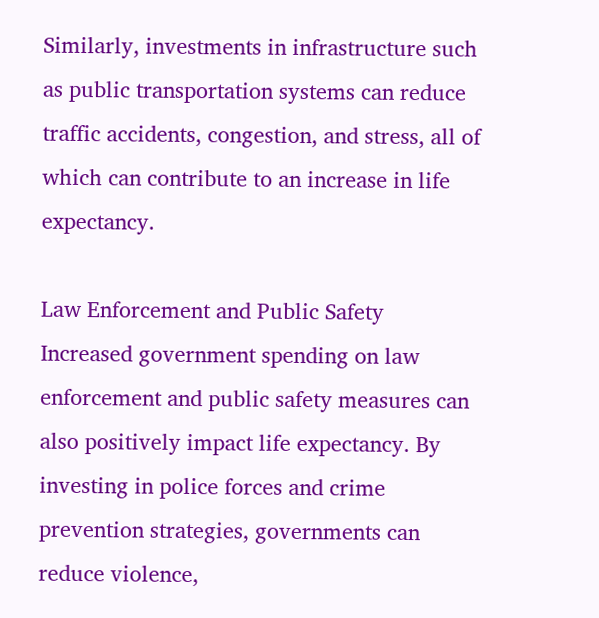Similarly, investments in infrastructure such as public transportation systems can reduce traffic accidents, congestion, and stress, all of which can contribute to an increase in life expectancy.

Law Enforcement and Public Safety
Increased government spending on law enforcement and public safety measures can also positively impact life expectancy. By investing in police forces and crime prevention strategies, governments can reduce violence,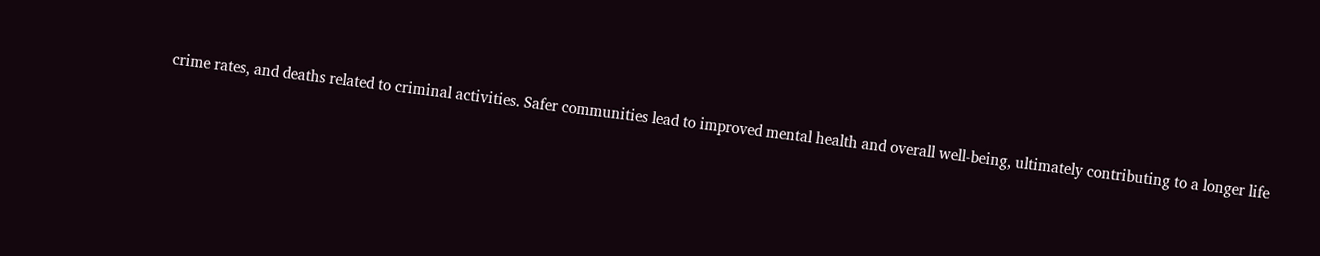crime rates, and deaths related to criminal activities. Safer communities lead to improved mental health and overall well-being, ultimately contributing to a longer life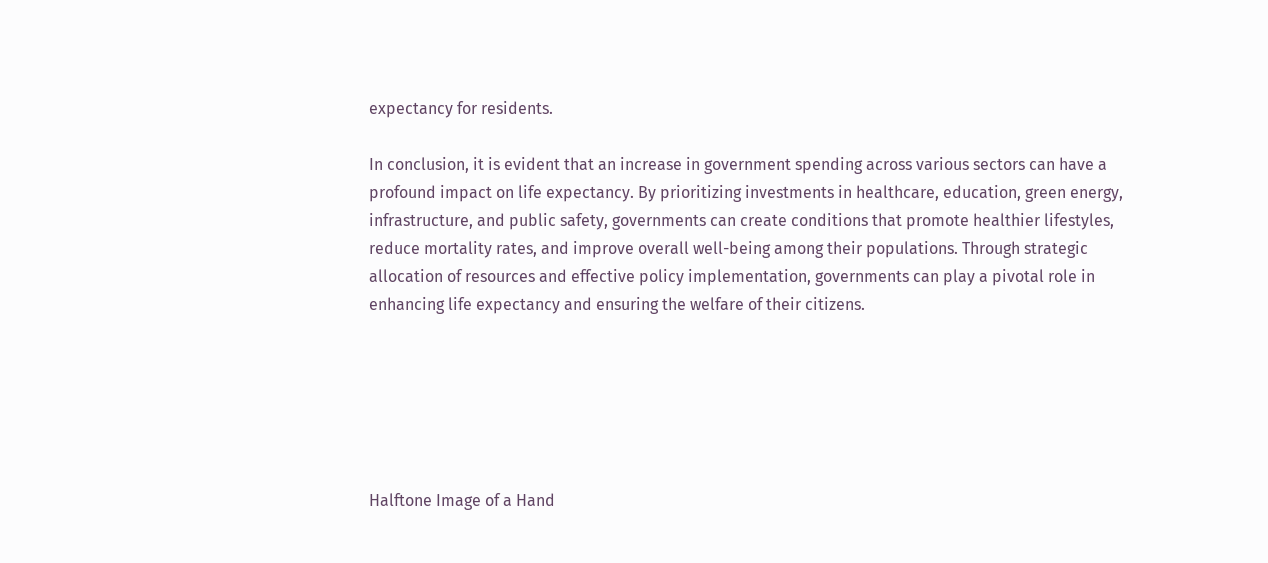expectancy for residents.

In conclusion, it is evident that an increase in government spending across various sectors can have a profound impact on life expectancy. By prioritizing investments in healthcare, education, green energy, infrastructure, and public safety, governments can create conditions that promote healthier lifestyles, reduce mortality rates, and improve overall well-being among their populations. Through strategic allocation of resources and effective policy implementation, governments can play a pivotal role in enhancing life expectancy and ensuring the welfare of their citizens.






Halftone Image of a Hand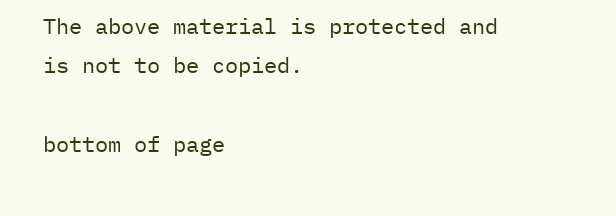The above material is protected and is not to be copied.

bottom of page